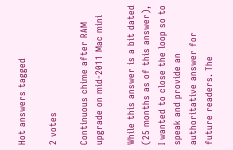Hot answers tagged

2 votes

Continuous chime after RAM upgrade on mid-2011 Mac mini

While this answer is a bit dated (25 months as of this answer), I wanted to close the loop so to speak and provide an authoritative answer for future readers. The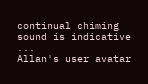continual chiming sound is indicative ...
Allan's user avatar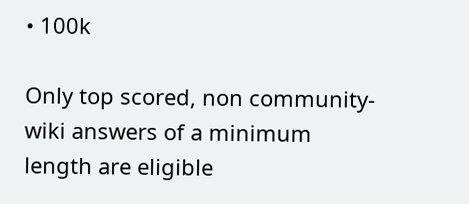• 100k

Only top scored, non community-wiki answers of a minimum length are eligible